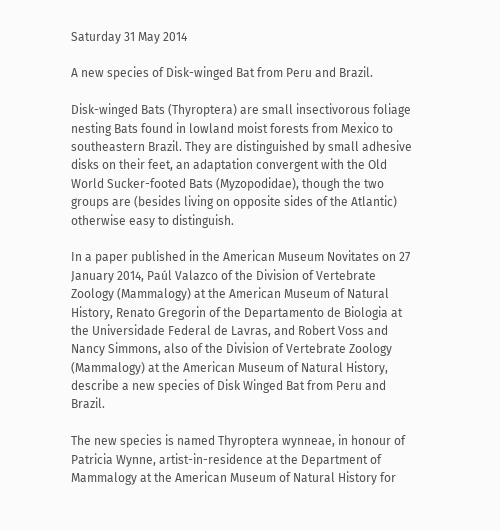Saturday 31 May 2014

A new species of Disk-winged Bat from Peru and Brazil.

Disk-winged Bats (Thyroptera) are small insectivorous foliage nesting Bats found in lowland moist forests from Mexico to southeastern Brazil. They are distinguished by small adhesive disks on their feet, an adaptation convergent with the Old World Sucker-footed Bats (Myzopodidae), though the two groups are (besides living on opposite sides of the Atlantic) otherwise easy to distinguish.

In a paper published in the American Museum Novitates on 27 January 2014, Paúl Valazco of the Division of Vertebrate Zoology (Mammalogy) at the American Museum of Natural History, Renato Gregorin of the Departamento de Biologia at the Universidade Federal de Lavras, and Robert Voss and Nancy Simmons, also of the Division of Vertebrate Zoology (Mammalogy) at the American Museum of Natural History, describe a new species of Disk Winged Bat from Peru and Brazil.

The new species is named Thyroptera wynneae, in honour of Patricia Wynne, artist-in-residence at the Department of Mammalogy at the American Museum of Natural History for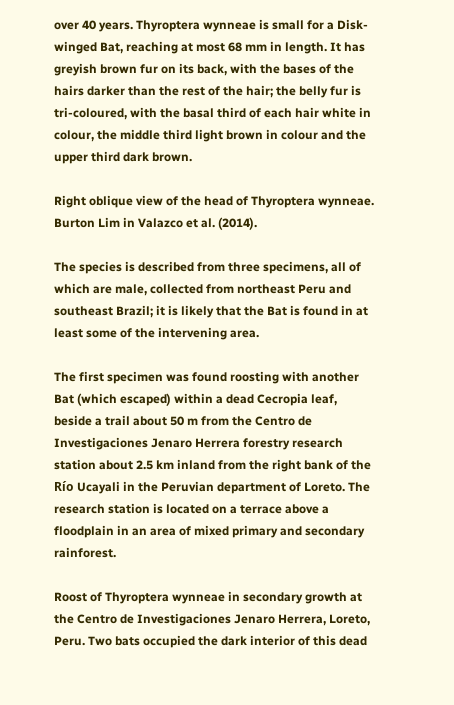over 40 years. Thyroptera wynneae is small for a Disk-winged Bat, reaching at most 68 mm in length. It has greyish brown fur on its back, with the bases of the hairs darker than the rest of the hair; the belly fur is tri-coloured, with the basal third of each hair white in colour, the middle third light brown in colour and the upper third dark brown.

Right oblique view of the head of Thyroptera wynneae. Burton Lim in Valazco et al. (2014).

The species is described from three specimens, all of which are male, collected from northeast Peru and southeast Brazil; it is likely that the Bat is found in at least some of the intervening area.

The first specimen was found roosting with another Bat (which escaped) within a dead Cecropia leaf, beside a trail about 50 m from the Centro de Investigaciones Jenaro Herrera forestry research station about 2.5 km inland from the right bank of the Río Ucayali in the Peruvian department of Loreto. The research station is located on a terrace above a floodplain in an area of mixed primary and secondary rainforest.

Roost of Thyroptera wynneae in secondary growth at the Centro de Investigaciones Jenaro Herrera, Loreto, Peru. Two bats occupied the dark interior of this dead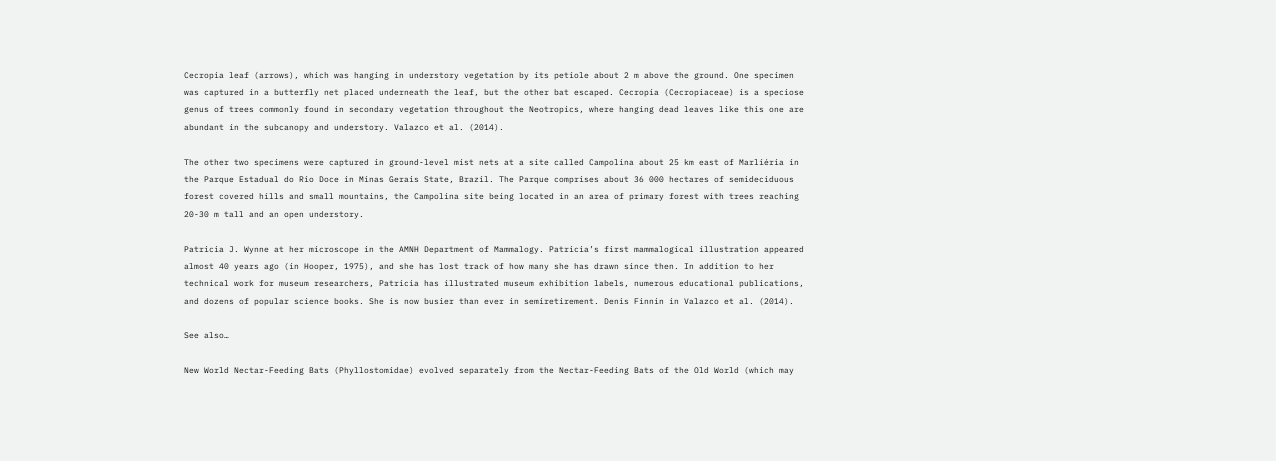Cecropia leaf (arrows), which was hanging in understory vegetation by its petiole about 2 m above the ground. One specimen was captured in a butterfly net placed underneath the leaf, but the other bat escaped. Cecropia (Cecropiaceae) is a speciose genus of trees commonly found in secondary vegetation throughout the Neotropics, where hanging dead leaves like this one are abundant in the subcanopy and understory. Valazco et al. (2014).

The other two specimens were captured in ground-level mist nets at a site called Campolina about 25 km east of Marliéria in the Parque Estadual do Rio Doce in Minas Gerais State, Brazil. The Parque comprises about 36 000 hectares of semideciduous forest covered hills and small mountains, the Campolina site being located in an area of primary forest with trees reaching 20-30 m tall and an open understory.

Patricia J. Wynne at her microscope in the AMNH Department of Mammalogy. Patricia’s first mammalogical illustration appeared almost 40 years ago (in Hooper, 1975), and she has lost track of how many she has drawn since then. In addition to her technical work for museum researchers, Patricia has illustrated museum exhibition labels, numerous educational publications, and dozens of popular science books. She is now busier than ever in semiretirement. Denis Finnin in Valazco et al. (2014).

See also…

New World Nectar-Feeding Bats (Phyllostomidae) evolved separately from the Nectar-Feeding Bats of the Old World (which may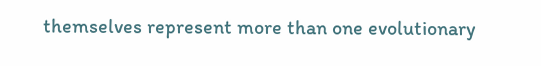themselves represent more than one evolutionary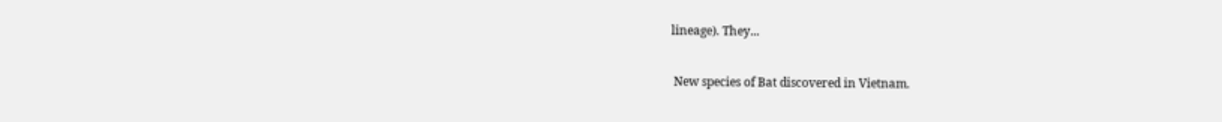lineage). They...

 New species of Bat discovered in Vietnam.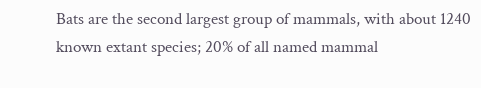Bats are the second largest group of mammals, with about 1240 known extant species; 20% of all named mammal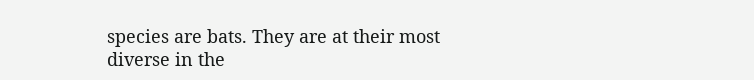species are bats. They are at their most diverse in the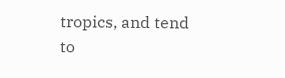tropics, and tend to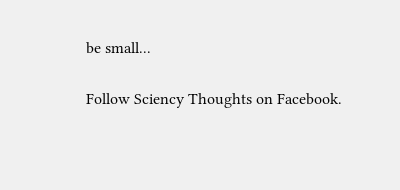be small...

Follow Sciency Thoughts on Facebook.